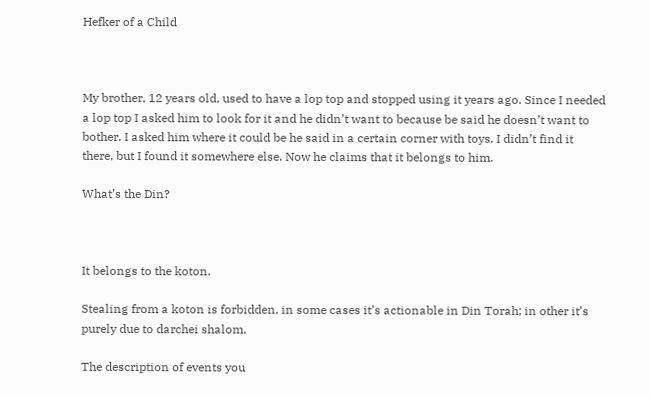Hefker of a Child



My brother, 12 years old, used to have a lop top and stopped using it years ago. Since I needed a lop top I asked him to look for it and he didn’t want to because be said he doesn’t want to bother. I asked him where it could be he said in a certain corner with toys. I didn’t find it there, but I found it somewhere else. Now he claims that it belongs to him.

What’s the Din?



It belongs to the koton.

Stealing from a koton is forbidden, in some cases it’s actionable in Din Torah; in other it’s purely due to darchei shalom.

The description of events you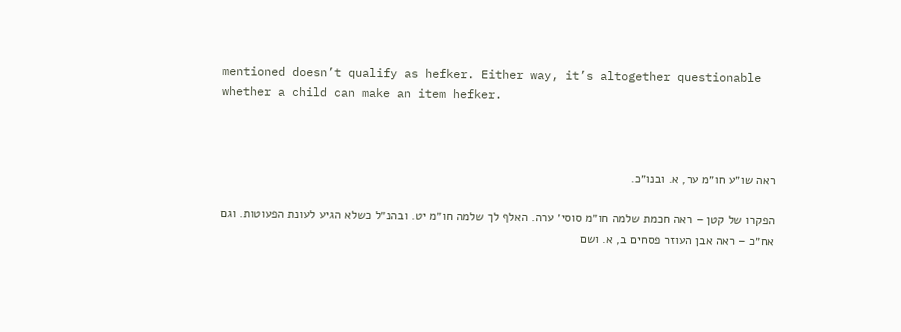mentioned doesn’t qualify as hefker. Either way, it’s altogether questionable whether a child can make an item hefker.



ראה שו״ע חו״מ ער, א. ובנו״כ.

הפקרו של קטן – ראה חכמת שלמה חו״מ סוסי׳ ערה. האלף לך שלמה חו״מ יט. ובהנ״ל כשלא הגיע לעונת הפעוטות. וגם אח״כ – ראה אבן העוזר פסחים ב, א. ושם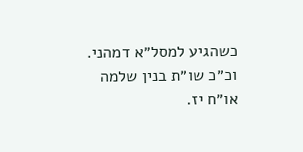כשהגיע למסל״א דמהני. וכ״כ שו״ת בנין שלמה או״ח יז.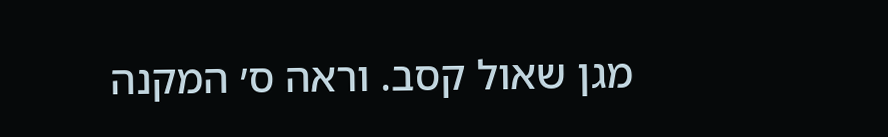מגן שאול קסב. וראה ס׳ המקנה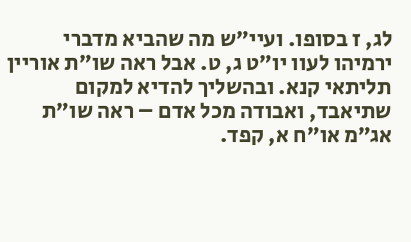לג, ז בסופו. ועיי״ש מה שהביא מדברי ירמיהו לעוו יו״ט ג, ט. אבל ראה שו״ת אוריין תליתאי קנא. ובהשליך להדיא למקום שתיאבד, ואבודה מכל אדם – ראה שו״ת אג״מ או״ח א, קפד.